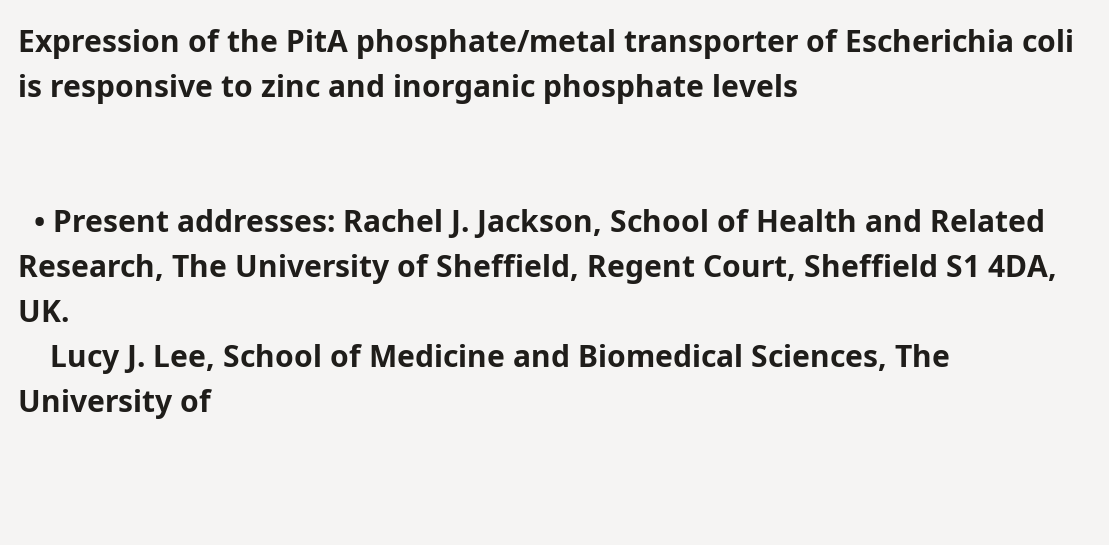Expression of the PitA phosphate/metal transporter of Escherichia coli is responsive to zinc and inorganic phosphate levels


  • Present addresses: Rachel J. Jackson, School of Health and Related Research, The University of Sheffield, Regent Court, Sheffield S1 4DA, UK.
    Lucy J. Lee, School of Medicine and Biomedical Sciences, The University of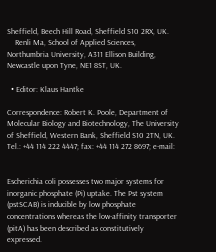Sheffield, Beech Hill Road, Sheffield S10 2RX, UK.
    Renli Ma, School of Applied Sciences, Northumbria University, A311 Ellison Building, Newcastle upon Tyne, NE1 8ST, UK.

  • Editor: Klaus Hantke

Correspondence: Robert K. Poole, Department of Molecular Biology and Biotechnology, The University of Sheffield, Western Bank, Sheffield S10 2TN, UK. Tel.: +44 114 222 4447; fax: +44 114 272 8697; e-mail:


Escherichia coli possesses two major systems for inorganic phosphate (Pi) uptake. The Pst system (pstSCAB) is inducible by low phosphate concentrations whereas the low-affinity transporter (pitA) has been described as constitutively expressed.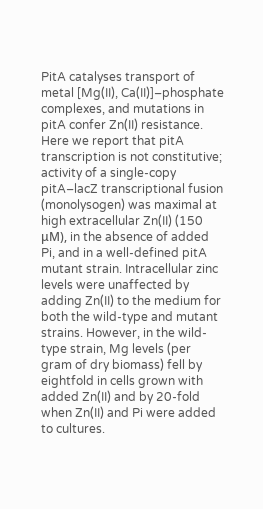PitA catalyses transport of metal [Mg(II), Ca(II)]–phosphate complexes, and mutations in pitA confer Zn(II) resistance. Here we report that pitA transcription is not constitutive; activity of a single-copy pitA–lacZ transcriptional fusion (monolysogen) was maximal at high extracellular Zn(II) (150 μM), in the absence of added Pi, and in a well-defined pitA mutant strain. Intracellular zinc levels were unaffected by adding Zn(II) to the medium for both the wild-type and mutant strains. However, in the wild-type strain, Mg levels (per gram of dry biomass) fell by eightfold in cells grown with added Zn(II) and by 20-fold when Zn(II) and Pi were added to cultures.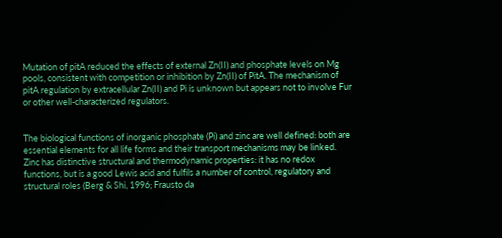Mutation of pitA reduced the effects of external Zn(II) and phosphate levels on Mg pools, consistent with competition or inhibition by Zn(II) of PitA. The mechanism of pitA regulation by extracellular Zn(II) and Pi is unknown but appears not to involve Fur or other well-characterized regulators.


The biological functions of inorganic phosphate (Pi) and zinc are well defined: both are essential elements for all life forms and their transport mechanisms may be linked. Zinc has distinctive structural and thermodynamic properties: it has no redox functions, but is a good Lewis acid and fulfils a number of control, regulatory and structural roles (Berg & Shi, 1996; Frausto da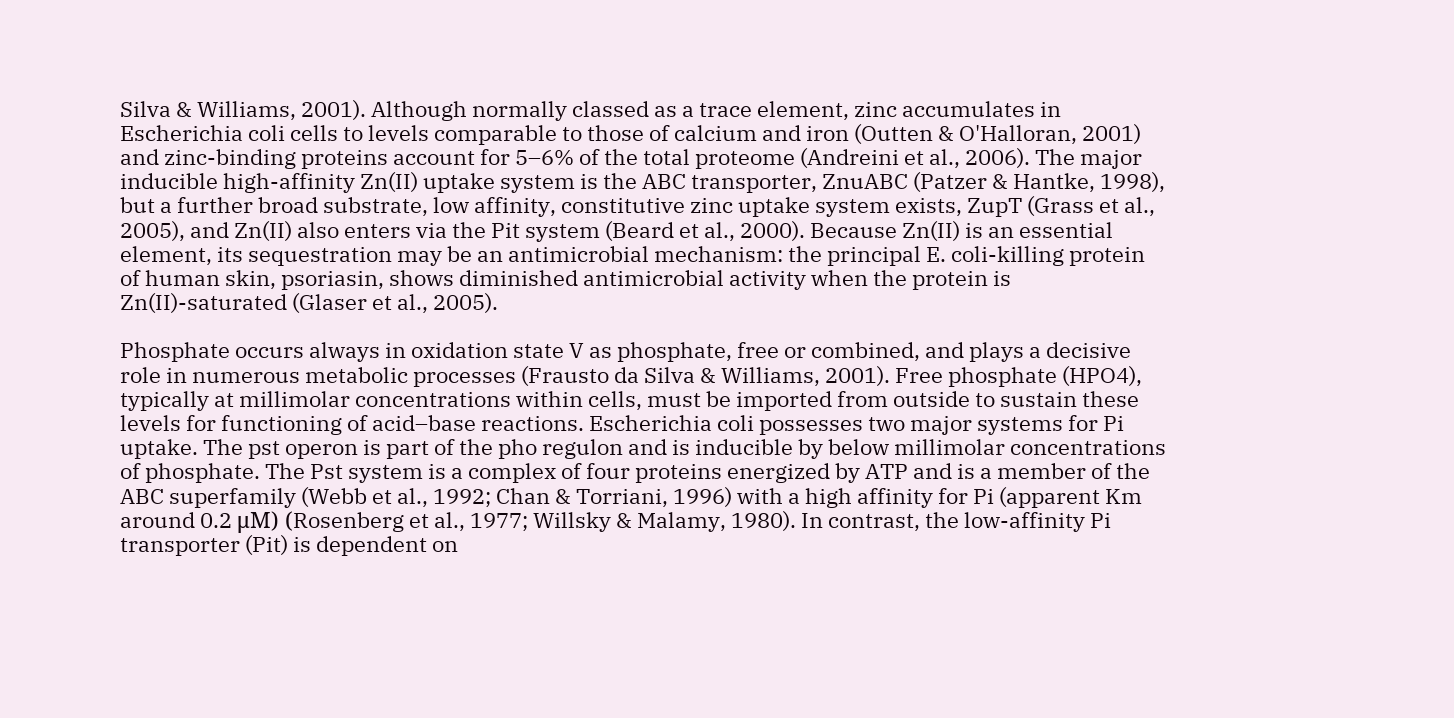Silva & Williams, 2001). Although normally classed as a trace element, zinc accumulates in Escherichia coli cells to levels comparable to those of calcium and iron (Outten & O'Halloran, 2001) and zinc-binding proteins account for 5–6% of the total proteome (Andreini et al., 2006). The major inducible high-affinity Zn(II) uptake system is the ABC transporter, ZnuABC (Patzer & Hantke, 1998), but a further broad substrate, low affinity, constitutive zinc uptake system exists, ZupT (Grass et al., 2005), and Zn(II) also enters via the Pit system (Beard et al., 2000). Because Zn(II) is an essential element, its sequestration may be an antimicrobial mechanism: the principal E. coli-killing protein of human skin, psoriasin, shows diminished antimicrobial activity when the protein is Zn(II)-saturated (Glaser et al., 2005).

Phosphate occurs always in oxidation state V as phosphate, free or combined, and plays a decisive role in numerous metabolic processes (Frausto da Silva & Williams, 2001). Free phosphate (HPO4), typically at millimolar concentrations within cells, must be imported from outside to sustain these levels for functioning of acid–base reactions. Escherichia coli possesses two major systems for Pi uptake. The pst operon is part of the pho regulon and is inducible by below millimolar concentrations of phosphate. The Pst system is a complex of four proteins energized by ATP and is a member of the ABC superfamily (Webb et al., 1992; Chan & Torriani, 1996) with a high affinity for Pi (apparent Km around 0.2 μM) (Rosenberg et al., 1977; Willsky & Malamy, 1980). In contrast, the low-affinity Pi transporter (Pit) is dependent on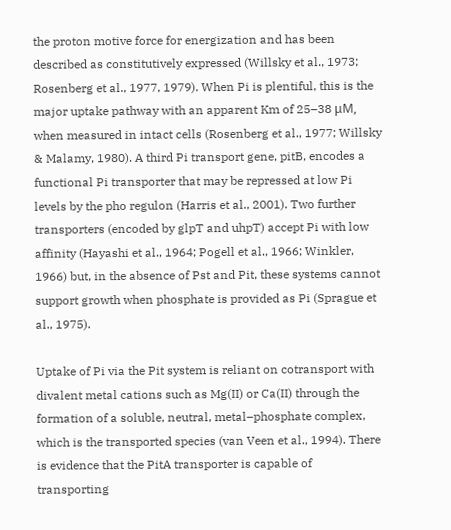the proton motive force for energization and has been described as constitutively expressed (Willsky et al., 1973; Rosenberg et al., 1977, 1979). When Pi is plentiful, this is the major uptake pathway with an apparent Km of 25–38 μM, when measured in intact cells (Rosenberg et al., 1977; Willsky & Malamy, 1980). A third Pi transport gene, pitB, encodes a functional Pi transporter that may be repressed at low Pi levels by the pho regulon (Harris et al., 2001). Two further transporters (encoded by glpT and uhpT) accept Pi with low affinity (Hayashi et al., 1964; Pogell et al., 1966; Winkler, 1966) but, in the absence of Pst and Pit, these systems cannot support growth when phosphate is provided as Pi (Sprague et al., 1975).

Uptake of Pi via the Pit system is reliant on cotransport with divalent metal cations such as Mg(II) or Ca(II) through the formation of a soluble, neutral, metal–phosphate complex, which is the transported species (van Veen et al., 1994). There is evidence that the PitA transporter is capable of transporting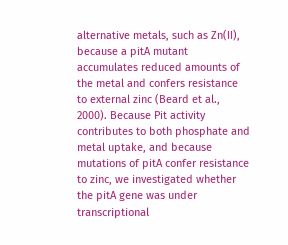alternative metals, such as Zn(II), because a pitA mutant accumulates reduced amounts of the metal and confers resistance to external zinc (Beard et al., 2000). Because Pit activity contributes to both phosphate and metal uptake, and because mutations of pitA confer resistance to zinc, we investigated whether the pitA gene was under transcriptional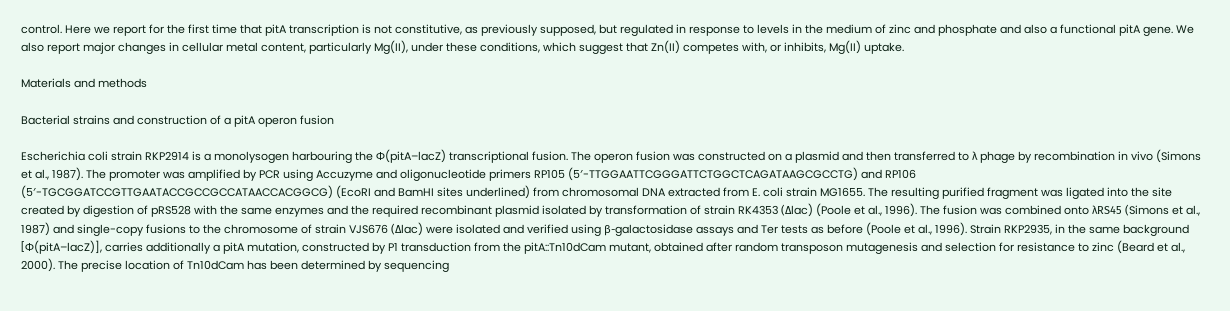control. Here we report for the first time that pitA transcription is not constitutive, as previously supposed, but regulated in response to levels in the medium of zinc and phosphate and also a functional pitA gene. We also report major changes in cellular metal content, particularly Mg(II), under these conditions, which suggest that Zn(II) competes with, or inhibits, Mg(II) uptake.

Materials and methods

Bacterial strains and construction of a pitA operon fusion

Escherichia coli strain RKP2914 is a monolysogen harbouring the Φ(pitA–lacZ) transcriptional fusion. The operon fusion was constructed on a plasmid and then transferred to λ phage by recombination in vivo (Simons et al., 1987). The promoter was amplified by PCR using Accuzyme and oligonucleotide primers RP105 (5′-TTGGAATTCGGGATTCTGGCTCAGATAAGCGCCTG) and RP106 (5′-TGCGGATCCGTTGAATACCGCCGCCATAACCACGGCG) (EcoRI and BamHI sites underlined) from chromosomal DNA extracted from E. coli strain MG1655. The resulting purified fragment was ligated into the site created by digestion of pRS528 with the same enzymes and the required recombinant plasmid isolated by transformation of strain RK4353 (Δlac) (Poole et al., 1996). The fusion was combined onto λRS45 (Simons et al., 1987) and single-copy fusions to the chromosome of strain VJS676 (Δlac) were isolated and verified using β-galactosidase assays and Ter tests as before (Poole et al., 1996). Strain RKP2935, in the same background [Φ(pitA–lacZ)], carries additionally a pitA mutation, constructed by P1 transduction from the pitA::Tn10dCam mutant, obtained after random transposon mutagenesis and selection for resistance to zinc (Beard et al., 2000). The precise location of Tn10dCam has been determined by sequencing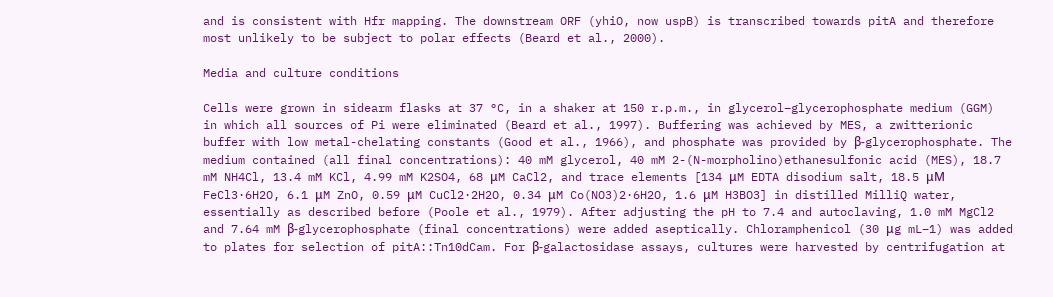and is consistent with Hfr mapping. The downstream ORF (yhiO, now uspB) is transcribed towards pitA and therefore most unlikely to be subject to polar effects (Beard et al., 2000).

Media and culture conditions

Cells were grown in sidearm flasks at 37 °C, in a shaker at 150 r.p.m., in glycerol–glycerophosphate medium (GGM) in which all sources of Pi were eliminated (Beard et al., 1997). Buffering was achieved by MES, a zwitterionic buffer with low metal-chelating constants (Good et al., 1966), and phosphate was provided by β-glycerophosphate. The medium contained (all final concentrations): 40 mM glycerol, 40 mM 2-(N-morpholino)ethanesulfonic acid (MES), 18.7 mM NH4Cl, 13.4 mM KCl, 4.99 mM K2SO4, 68 μM CaCl2, and trace elements [134 μM EDTA disodium salt, 18.5 μM FeCl3·6H2O, 6.1 μM ZnO, 0.59 μM CuCl2·2H2O, 0.34 μM Co(NO3)2·6H2O, 1.6 μM H3BO3] in distilled MilliQ water, essentially as described before (Poole et al., 1979). After adjusting the pH to 7.4 and autoclaving, 1.0 mM MgCl2 and 7.64 mM β-glycerophosphate (final concentrations) were added aseptically. Chloramphenicol (30 μg mL−1) was added to plates for selection of pitA::Tn10dCam. For β-galactosidase assays, cultures were harvested by centrifugation at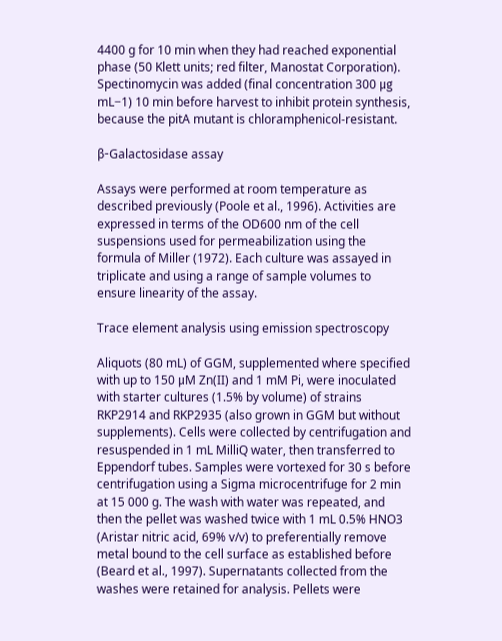4400 g for 10 min when they had reached exponential phase (50 Klett units; red filter, Manostat Corporation). Spectinomycin was added (final concentration 300 μg mL−1) 10 min before harvest to inhibit protein synthesis, because the pitA mutant is chloramphenicol-resistant.

β-Galactosidase assay

Assays were performed at room temperature as described previously (Poole et al., 1996). Activities are expressed in terms of the OD600 nm of the cell suspensions used for permeabilization using the formula of Miller (1972). Each culture was assayed in triplicate and using a range of sample volumes to ensure linearity of the assay.

Trace element analysis using emission spectroscopy

Aliquots (80 mL) of GGM, supplemented where specified with up to 150 μM Zn(II) and 1 mM Pi, were inoculated with starter cultures (1.5% by volume) of strains RKP2914 and RKP2935 (also grown in GGM but without supplements). Cells were collected by centrifugation and resuspended in 1 mL MilliQ water, then transferred to Eppendorf tubes. Samples were vortexed for 30 s before centrifugation using a Sigma microcentrifuge for 2 min at 15 000 g. The wash with water was repeated, and then the pellet was washed twice with 1 mL 0.5% HNO3 (Aristar nitric acid, 69% v/v) to preferentially remove metal bound to the cell surface as established before (Beard et al., 1997). Supernatants collected from the washes were retained for analysis. Pellets were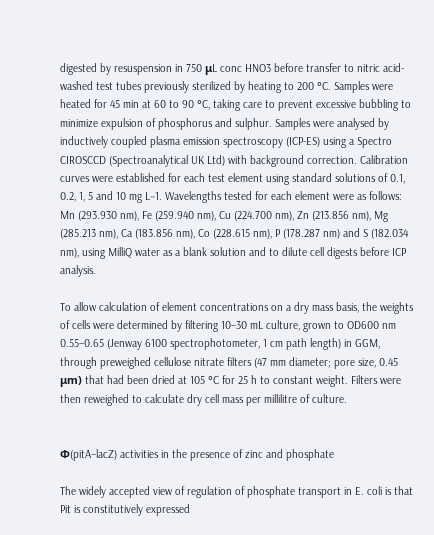digested by resuspension in 750 μL conc HNO3 before transfer to nitric acid-washed test tubes previously sterilized by heating to 200 °C. Samples were heated for 45 min at 60 to 90 °C, taking care to prevent excessive bubbling to minimize expulsion of phosphorus and sulphur. Samples were analysed by inductively coupled plasma emission spectroscopy (ICP-ES) using a Spectro CIROSCCD (Spectroanalytical UK Ltd) with background correction. Calibration curves were established for each test element using standard solutions of 0.1, 0.2, 1, 5 and 10 mg L−1. Wavelengths tested for each element were as follows: Mn (293.930 nm), Fe (259.940 nm), Cu (224.700 nm), Zn (213.856 nm), Mg (285.213 nm), Ca (183.856 nm), Co (228.615 nm), P (178.287 nm) and S (182.034 nm), using MilliQ water as a blank solution and to dilute cell digests before ICP analysis.

To allow calculation of element concentrations on a dry mass basis, the weights of cells were determined by filtering 10–30 mL culture, grown to OD600 nm 0.55–0.65 (Jenway 6100 spectrophotometer, 1 cm path length) in GGM, through preweighed cellulose nitrate filters (47 mm diameter; pore size, 0.45 μm) that had been dried at 105 °C for 25 h to constant weight. Filters were then reweighed to calculate dry cell mass per millilitre of culture.


Φ(pitA–lacZ) activities in the presence of zinc and phosphate

The widely accepted view of regulation of phosphate transport in E. coli is that Pit is constitutively expressed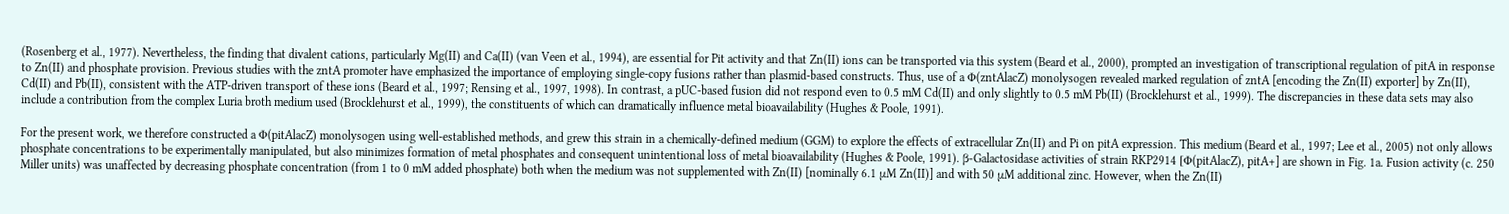(Rosenberg et al., 1977). Nevertheless, the finding that divalent cations, particularly Mg(II) and Ca(II) (van Veen et al., 1994), are essential for Pit activity and that Zn(II) ions can be transported via this system (Beard et al., 2000), prompted an investigation of transcriptional regulation of pitA in response to Zn(II) and phosphate provision. Previous studies with the zntA promoter have emphasized the importance of employing single-copy fusions rather than plasmid-based constructs. Thus, use of a Φ(zntAlacZ) monolysogen revealed marked regulation of zntA [encoding the Zn(II) exporter] by Zn(II), Cd(II) and Pb(II), consistent with the ATP-driven transport of these ions (Beard et al., 1997; Rensing et al., 1997, 1998). In contrast, a pUC-based fusion did not respond even to 0.5 mM Cd(II) and only slightly to 0.5 mM Pb(II) (Brocklehurst et al., 1999). The discrepancies in these data sets may also include a contribution from the complex Luria broth medium used (Brocklehurst et al., 1999), the constituents of which can dramatically influence metal bioavailability (Hughes & Poole, 1991).

For the present work, we therefore constructed a Φ(pitAlacZ) monolysogen using well-established methods, and grew this strain in a chemically-defined medium (GGM) to explore the effects of extracellular Zn(II) and Pi on pitA expression. This medium (Beard et al., 1997; Lee et al., 2005) not only allows phosphate concentrations to be experimentally manipulated, but also minimizes formation of metal phosphates and consequent unintentional loss of metal bioavailability (Hughes & Poole, 1991). β-Galactosidase activities of strain RKP2914 [Φ(pitAlacZ), pitA+] are shown in Fig. 1a. Fusion activity (c. 250 Miller units) was unaffected by decreasing phosphate concentration (from 1 to 0 mM added phosphate) both when the medium was not supplemented with Zn(II) [nominally 6.1 μM Zn(II)] and with 50 μM additional zinc. However, when the Zn(II)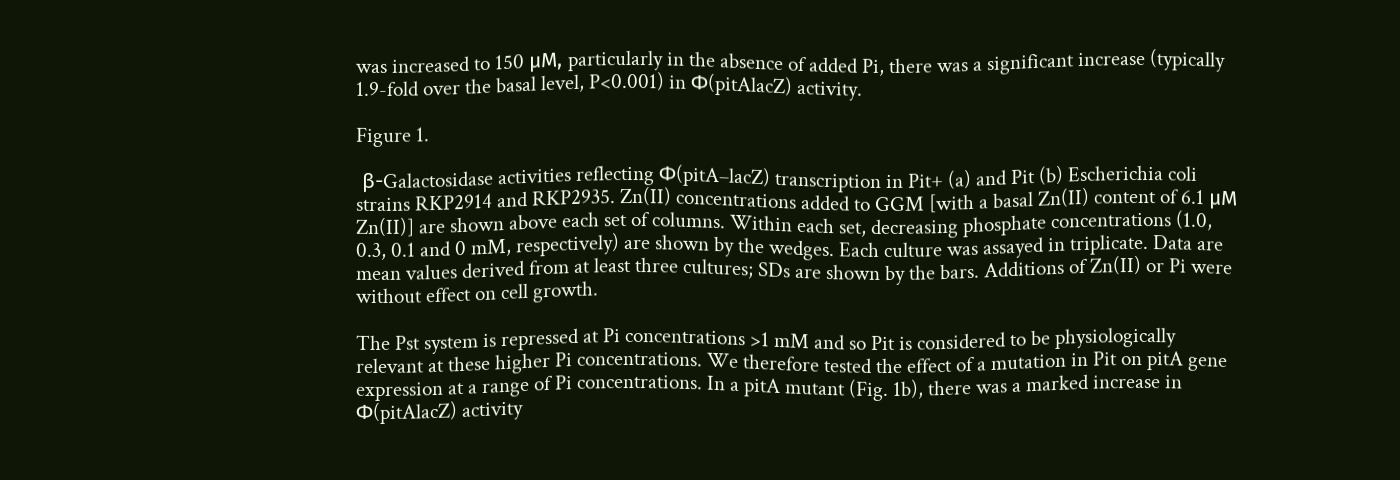was increased to 150 μM, particularly in the absence of added Pi, there was a significant increase (typically 1.9-fold over the basal level, P<0.001) in Φ(pitAlacZ) activity.

Figure 1.

 β-Galactosidase activities reflecting Φ(pitA–lacZ) transcription in Pit+ (a) and Pit (b) Escherichia coli strains RKP2914 and RKP2935. Zn(II) concentrations added to GGM [with a basal Zn(II) content of 6.1 μM Zn(II)] are shown above each set of columns. Within each set, decreasing phosphate concentrations (1.0, 0.3, 0.1 and 0 mM, respectively) are shown by the wedges. Each culture was assayed in triplicate. Data are mean values derived from at least three cultures; SDs are shown by the bars. Additions of Zn(II) or Pi were without effect on cell growth.

The Pst system is repressed at Pi concentrations >1 mM and so Pit is considered to be physiologically relevant at these higher Pi concentrations. We therefore tested the effect of a mutation in Pit on pitA gene expression at a range of Pi concentrations. In a pitA mutant (Fig. 1b), there was a marked increase in Φ(pitAlacZ) activity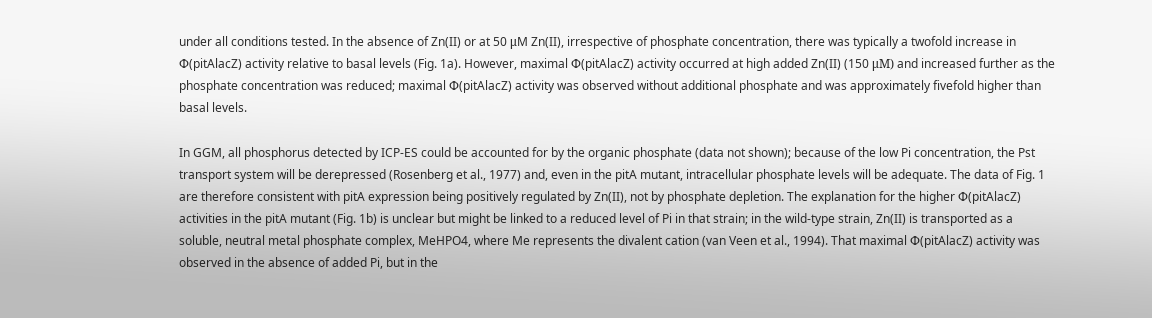under all conditions tested. In the absence of Zn(II) or at 50 μM Zn(II), irrespective of phosphate concentration, there was typically a twofold increase in Φ(pitAlacZ) activity relative to basal levels (Fig. 1a). However, maximal Φ(pitAlacZ) activity occurred at high added Zn(II) (150 μM) and increased further as the phosphate concentration was reduced; maximal Φ(pitAlacZ) activity was observed without additional phosphate and was approximately fivefold higher than basal levels.

In GGM, all phosphorus detected by ICP-ES could be accounted for by the organic phosphate (data not shown); because of the low Pi concentration, the Pst transport system will be derepressed (Rosenberg et al., 1977) and, even in the pitA mutant, intracellular phosphate levels will be adequate. The data of Fig. 1 are therefore consistent with pitA expression being positively regulated by Zn(II), not by phosphate depletion. The explanation for the higher Φ(pitAlacZ) activities in the pitA mutant (Fig. 1b) is unclear but might be linked to a reduced level of Pi in that strain; in the wild-type strain, Zn(II) is transported as a soluble, neutral metal phosphate complex, MeHPO4, where Me represents the divalent cation (van Veen et al., 1994). That maximal Φ(pitAlacZ) activity was observed in the absence of added Pi, but in the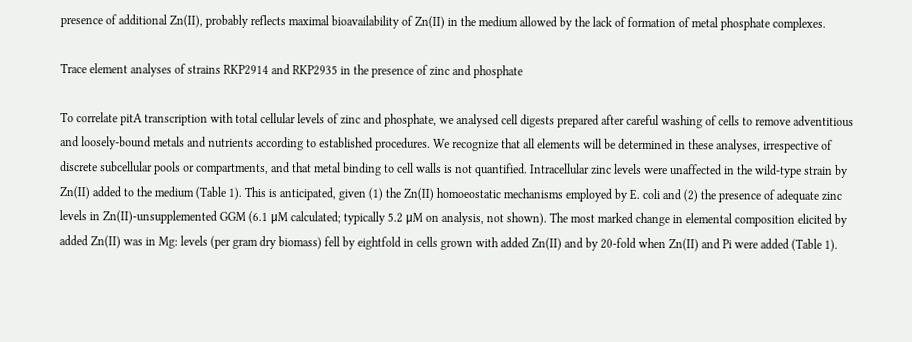presence of additional Zn(II), probably reflects maximal bioavailability of Zn(II) in the medium allowed by the lack of formation of metal phosphate complexes.

Trace element analyses of strains RKP2914 and RKP2935 in the presence of zinc and phosphate

To correlate pitA transcription with total cellular levels of zinc and phosphate, we analysed cell digests prepared after careful washing of cells to remove adventitious and loosely-bound metals and nutrients according to established procedures. We recognize that all elements will be determined in these analyses, irrespective of discrete subcellular pools or compartments, and that metal binding to cell walls is not quantified. Intracellular zinc levels were unaffected in the wild-type strain by Zn(II) added to the medium (Table 1). This is anticipated, given (1) the Zn(II) homoeostatic mechanisms employed by E. coli and (2) the presence of adequate zinc levels in Zn(II)-unsupplemented GGM (6.1 μM calculated; typically 5.2 μM on analysis, not shown). The most marked change in elemental composition elicited by added Zn(II) was in Mg: levels (per gram dry biomass) fell by eightfold in cells grown with added Zn(II) and by 20-fold when Zn(II) and Pi were added (Table 1).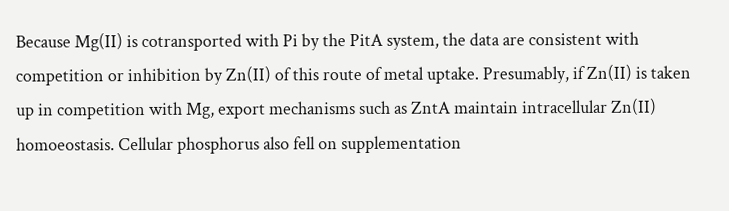Because Mg(II) is cotransported with Pi by the PitA system, the data are consistent with competition or inhibition by Zn(II) of this route of metal uptake. Presumably, if Zn(II) is taken up in competition with Mg, export mechanisms such as ZntA maintain intracellular Zn(II) homoeostasis. Cellular phosphorus also fell on supplementation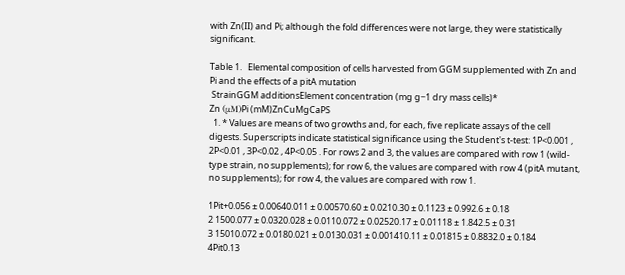with Zn(II) and Pi; although the fold differences were not large, they were statistically significant.

Table 1.   Elemental composition of cells harvested from GGM supplemented with Zn and Pi and the effects of a pitA mutation
 StrainGGM additionsElement concentration (mg g−1 dry mass cells)*
Zn (μM)Pi (mM)ZnCuMgCaPS
  1. * Values are means of two growths and, for each, five replicate assays of the cell digests. Superscripts indicate statistical significance using the Student's t-test: 1P<0.001 , 2P<0.01 , 3P<0.02 , 4P<0.05 . For rows 2 and 3, the values are compared with row 1 (wild-type strain, no supplements); for row 6, the values are compared with row 4 (pitA mutant, no supplements); for row 4, the values are compared with row 1.

1Pit+0.056 ± 0.00640.011 ± 0.00570.60 ± 0.0210.30 ± 0.1123 ± 0.992.6 ± 0.18
2 1500.077 ± 0.0320.028 ± 0.0110.072 ± 0.02520.17 ± 0.01118 ± 1.842.5 ± 0.31
3 15010.072 ± 0.0180.021 ± 0.0130.031 ± 0.001410.11 ± 0.01815 ± 0.8832.0 ± 0.184
4Pit0.13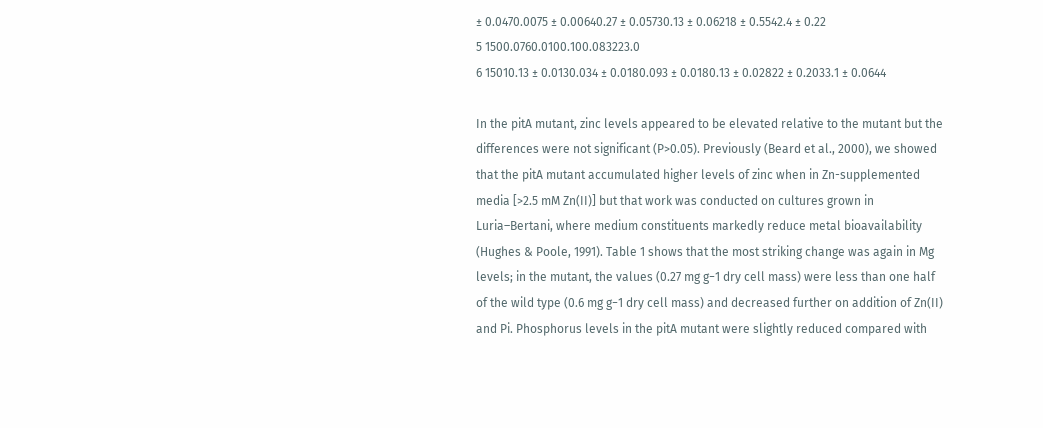± 0.0470.0075 ± 0.00640.27 ± 0.05730.13 ± 0.06218 ± 0.5542.4 ± 0.22
5 1500.0760.0100.100.083223.0
6 15010.13 ± 0.0130.034 ± 0.0180.093 ± 0.0180.13 ± 0.02822 ± 0.2033.1 ± 0.0644

In the pitA mutant, zinc levels appeared to be elevated relative to the mutant but the differences were not significant (P>0.05). Previously (Beard et al., 2000), we showed that the pitA mutant accumulated higher levels of zinc when in Zn-supplemented media [>2.5 mM Zn(II)] but that work was conducted on cultures grown in Luria–Bertani, where medium constituents markedly reduce metal bioavailability (Hughes & Poole, 1991). Table 1 shows that the most striking change was again in Mg levels; in the mutant, the values (0.27 mg g−1 dry cell mass) were less than one half of the wild type (0.6 mg g−1 dry cell mass) and decreased further on addition of Zn(II) and Pi. Phosphorus levels in the pitA mutant were slightly reduced compared with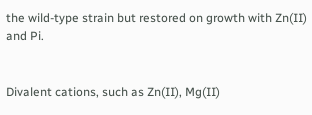the wild-type strain but restored on growth with Zn(II) and Pi.


Divalent cations, such as Zn(II), Mg(II)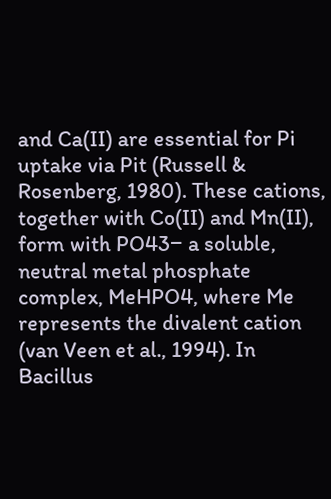and Ca(II) are essential for Pi uptake via Pit (Russell & Rosenberg, 1980). These cations, together with Co(II) and Mn(II), form with PO43− a soluble, neutral metal phosphate complex, MeHPO4, where Me represents the divalent cation (van Veen et al., 1994). In Bacillus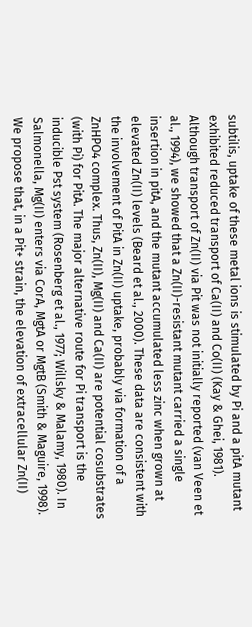subtilis, uptake of these metal ions is stimulated by Pi and a pitA mutant exhibited reduced transport of Ca(II) and Co(II) (Kay & Ghei, 1981). Although transport of Zn(II) via Pit was not initially reported (van Veen et al., 1994), we showed that a Zn(II)-resistant mutant carried a single insertion in pitA, and the mutant accumulated less zinc when grown at elevated Zn(II) levels (Beard et al., 2000). These data are consistent with the involvement of PitA in Zn(II) uptake, probably via formation of a ZnHPO4 complex. Thus, Zn(II), Mg(II) and Ca(II) are potential cosubstrates (with Pi) for PitA. The major alternative route for Pi transport is the inducible Pst system (Rosenberg et al., 1977; Willsky & Malamy, 1980). In Salmonella, Mg(II) enters via CorA, MgtA or MgtB (Smith & Maguire, 1998). We propose that, in a Pit+ strain, the elevation of extracellular Zn(II)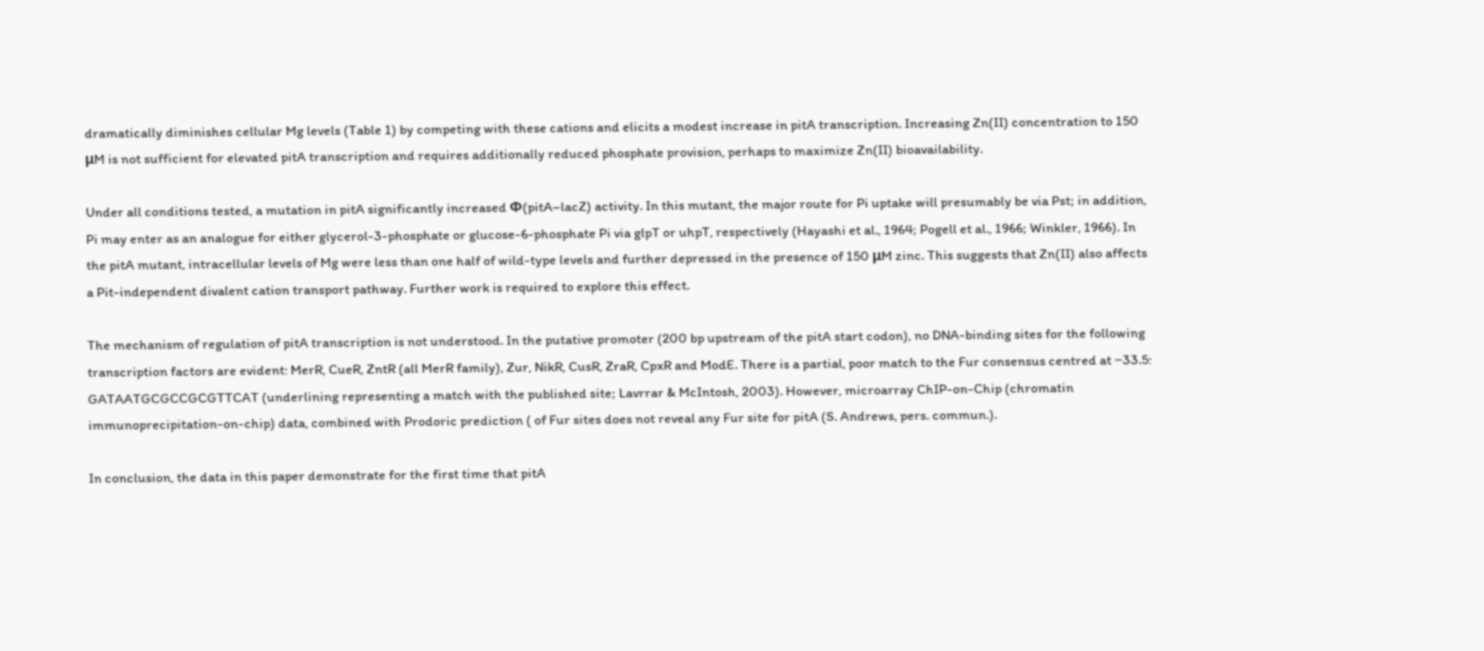dramatically diminishes cellular Mg levels (Table 1) by competing with these cations and elicits a modest increase in pitA transcription. Increasing Zn(II) concentration to 150 μM is not sufficient for elevated pitA transcription and requires additionally reduced phosphate provision, perhaps to maximize Zn(II) bioavailability.

Under all conditions tested, a mutation in pitA significantly increased Φ(pitA–lacZ) activity. In this mutant, the major route for Pi uptake will presumably be via Pst; in addition, Pi may enter as an analogue for either glycerol-3-phosphate or glucose-6-phosphate Pi via glpT or uhpT, respectively (Hayashi et al., 1964; Pogell et al., 1966; Winkler, 1966). In the pitA mutant, intracellular levels of Mg were less than one half of wild-type levels and further depressed in the presence of 150 μM zinc. This suggests that Zn(II) also affects a Pit-independent divalent cation transport pathway. Further work is required to explore this effect.

The mechanism of regulation of pitA transcription is not understood. In the putative promoter (200 bp upstream of the pitA start codon), no DNA-binding sites for the following transcription factors are evident: MerR, CueR, ZntR (all MerR family), Zur, NikR, CusR, ZraR, CpxR and ModE. There is a partial, poor match to the Fur consensus centred at −33.5: GATAATGCGCCGCGTTCAT (underlining representing a match with the published site; Lavrrar & McIntosh, 2003). However, microarray ChIP-on-Chip (chromatin immunoprecipitation-on-chip) data, combined with Prodoric prediction ( of Fur sites does not reveal any Fur site for pitA (S. Andrews, pers. commun.).

In conclusion, the data in this paper demonstrate for the first time that pitA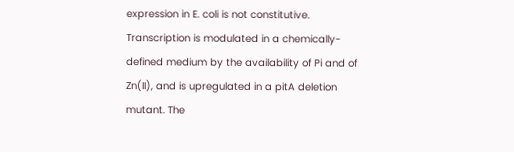expression in E. coli is not constitutive. Transcription is modulated in a chemically-defined medium by the availability of Pi and of Zn(II), and is upregulated in a pitA deletion mutant. The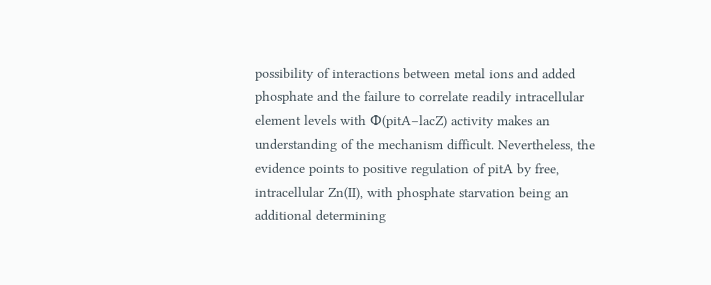possibility of interactions between metal ions and added phosphate and the failure to correlate readily intracellular element levels with Φ(pitA–lacZ) activity makes an understanding of the mechanism difficult. Nevertheless, the evidence points to positive regulation of pitA by free, intracellular Zn(II), with phosphate starvation being an additional determining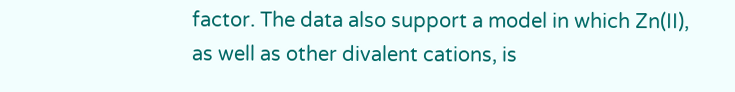factor. The data also support a model in which Zn(II), as well as other divalent cations, is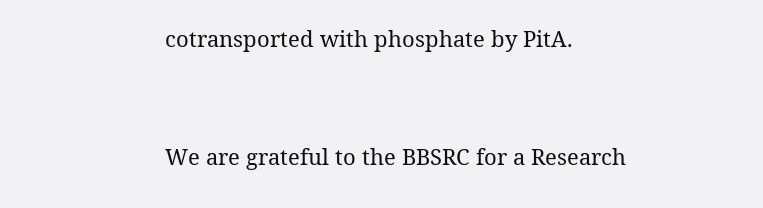cotransported with phosphate by PitA.


We are grateful to the BBSRC for a Research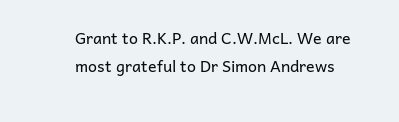Grant to R.K.P. and C.W.McL. We are most grateful to Dr Simon Andrews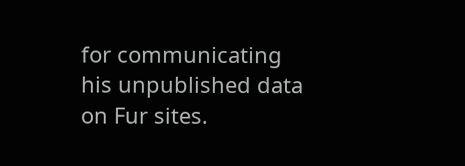for communicating his unpublished data on Fur sites.